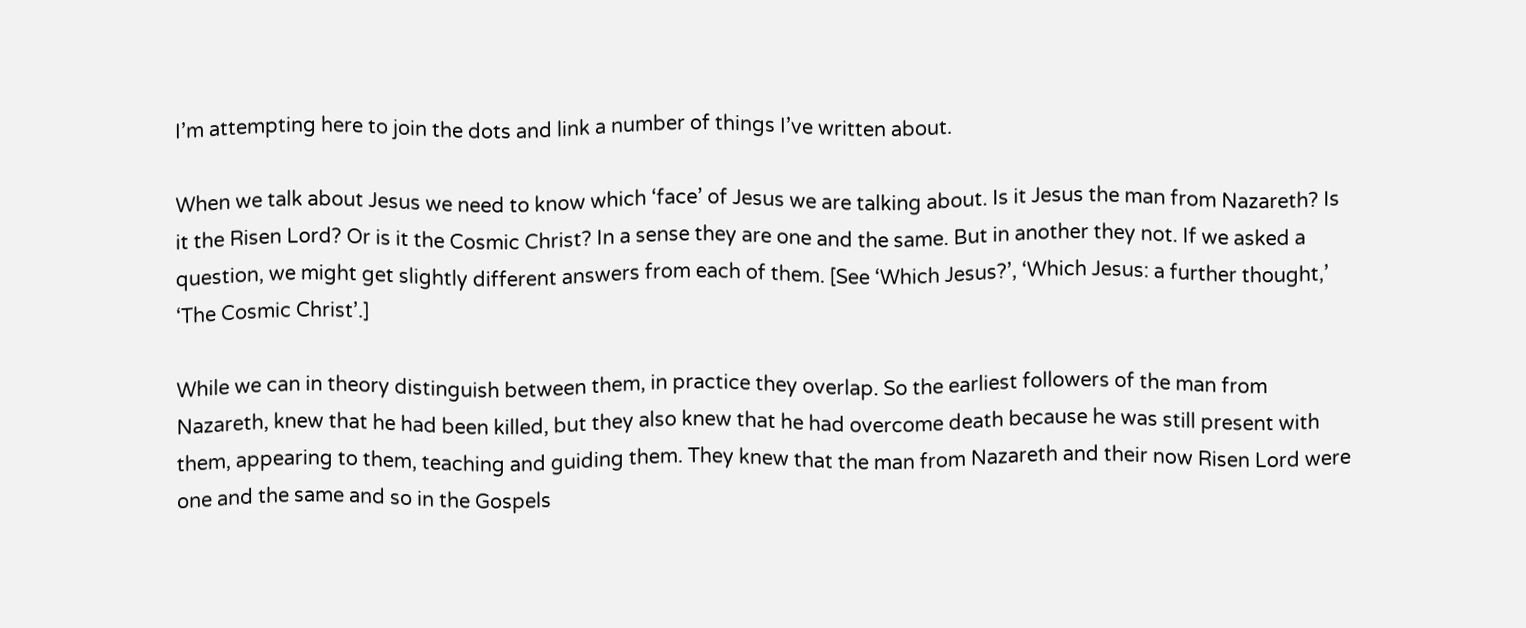I’m attempting here to join the dots and link a number of things I’ve written about.

When we talk about Jesus we need to know which ‘face’ of Jesus we are talking about. Is it Jesus the man from Nazareth? Is it the Risen Lord? Or is it the Cosmic Christ? In a sense they are one and the same. But in another they not. If we asked a question, we might get slightly different answers from each of them. [See ‘Which Jesus?’, ‘Which Jesus: a further thought,’ ‘The Cosmic Christ’.]

While we can in theory distinguish between them, in practice they overlap. So the earliest followers of the man from Nazareth, knew that he had been killed, but they also knew that he had overcome death because he was still present with them, appearing to them, teaching and guiding them. They knew that the man from Nazareth and their now Risen Lord were one and the same and so in the Gospels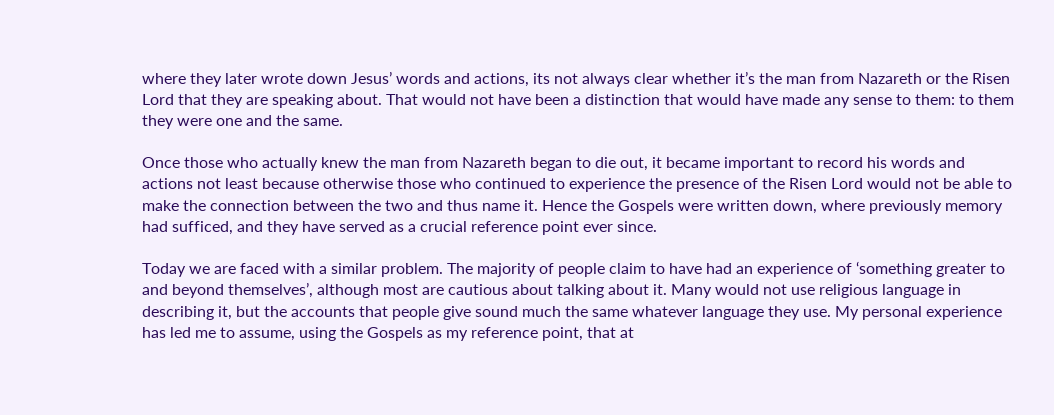where they later wrote down Jesus’ words and actions, its not always clear whether it’s the man from Nazareth or the Risen Lord that they are speaking about. That would not have been a distinction that would have made any sense to them: to them they were one and the same.

Once those who actually knew the man from Nazareth began to die out, it became important to record his words and actions not least because otherwise those who continued to experience the presence of the Risen Lord would not be able to make the connection between the two and thus name it. Hence the Gospels were written down, where previously memory had sufficed, and they have served as a crucial reference point ever since.

Today we are faced with a similar problem. The majority of people claim to have had an experience of ‘something greater to and beyond themselves’, although most are cautious about talking about it. Many would not use religious language in describing it, but the accounts that people give sound much the same whatever language they use. My personal experience has led me to assume, using the Gospels as my reference point, that at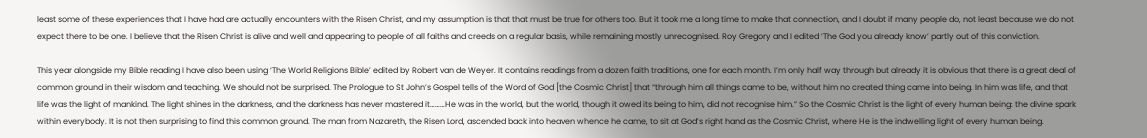least some of these experiences that I have had are actually encounters with the Risen Christ, and my assumption is that that must be true for others too. But it took me a long time to make that connection, and I doubt if many people do, not least because we do not expect there to be one. I believe that the Risen Christ is alive and well and appearing to people of all faiths and creeds on a regular basis, while remaining mostly unrecognised. Roy Gregory and I edited ‘The God you already know’ partly out of this conviction.

This year alongside my Bible reading I have also been using ‘The World Religions Bible’ edited by Robert van de Weyer. It contains readings from a dozen faith traditions, one for each month. I’m only half way through but already it is obvious that there is a great deal of common ground in their wisdom and teaching. We should not be surprised. The Prologue to St John’s Gospel tells of the Word of God [the Cosmic Christ] that “through him all things came to be, without him no created thing came into being. In him was life, and that life was the light of mankind. The light shines in the darkness, and the darkness has never mastered it………He was in the world, but the world, though it owed its being to him, did not recognise him.” So the Cosmic Christ is the light of every human being: the divine spark within everybody. It is not then surprising to find this common ground. The man from Nazareth, the Risen Lord, ascended back into heaven whence he came, to sit at God’s right hand as the Cosmic Christ, where He is the indwelling light of every human being.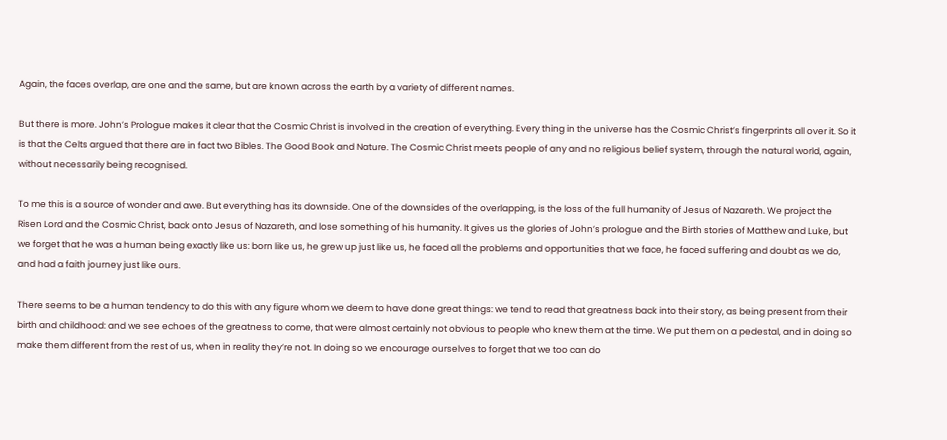Again, the faces overlap, are one and the same, but are known across the earth by a variety of different names.

But there is more. John’s Prologue makes it clear that the Cosmic Christ is involved in the creation of everything. Every thing in the universe has the Cosmic Christ’s fingerprints all over it. So it is that the Celts argued that there are in fact two Bibles. The Good Book and Nature. The Cosmic Christ meets people of any and no religious belief system, through the natural world, again, without necessarily being recognised.

To me this is a source of wonder and awe. But everything has its downside. One of the downsides of the overlapping, is the loss of the full humanity of Jesus of Nazareth. We project the Risen Lord and the Cosmic Christ, back onto Jesus of Nazareth, and lose something of his humanity. It gives us the glories of John’s prologue and the Birth stories of Matthew and Luke, but we forget that he was a human being exactly like us: born like us, he grew up just like us, he faced all the problems and opportunities that we face, he faced suffering and doubt as we do, and had a faith journey just like ours.

There seems to be a human tendency to do this with any figure whom we deem to have done great things: we tend to read that greatness back into their story, as being present from their birth and childhood: and we see echoes of the greatness to come, that were almost certainly not obvious to people who knew them at the time. We put them on a pedestal, and in doing so make them different from the rest of us, when in reality they’re not. In doing so we encourage ourselves to forget that we too can do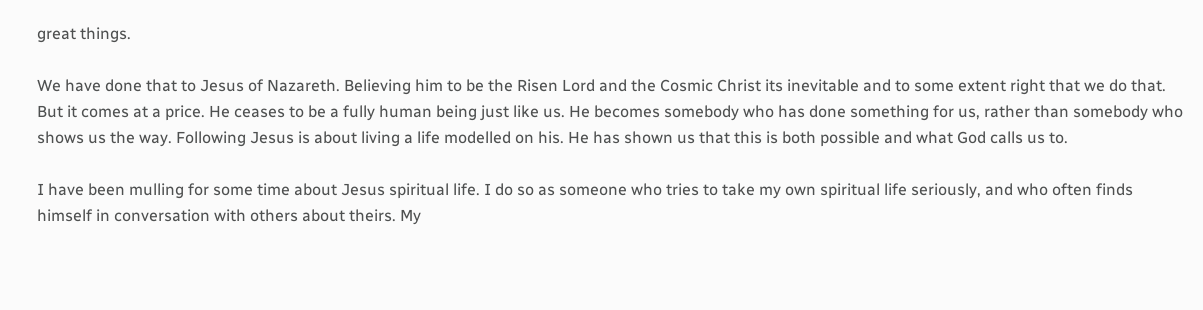great things.

We have done that to Jesus of Nazareth. Believing him to be the Risen Lord and the Cosmic Christ its inevitable and to some extent right that we do that. But it comes at a price. He ceases to be a fully human being just like us. He becomes somebody who has done something for us, rather than somebody who shows us the way. Following Jesus is about living a life modelled on his. He has shown us that this is both possible and what God calls us to.

I have been mulling for some time about Jesus spiritual life. I do so as someone who tries to take my own spiritual life seriously, and who often finds himself in conversation with others about theirs. My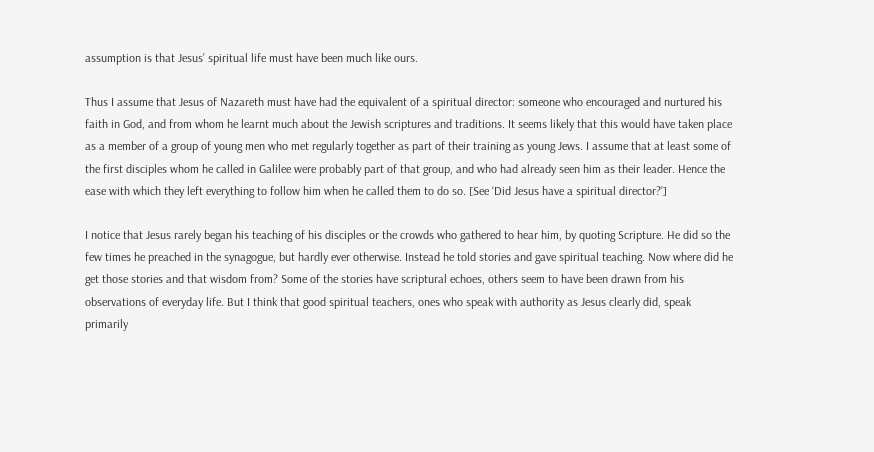assumption is that Jesus’ spiritual life must have been much like ours.

Thus I assume that Jesus of Nazareth must have had the equivalent of a spiritual director: someone who encouraged and nurtured his faith in God, and from whom he learnt much about the Jewish scriptures and traditions. It seems likely that this would have taken place as a member of a group of young men who met regularly together as part of their training as young Jews. I assume that at least some of the first disciples whom he called in Galilee were probably part of that group, and who had already seen him as their leader. Hence the ease with which they left everything to follow him when he called them to do so. [See ‘Did Jesus have a spiritual director?’]

I notice that Jesus rarely began his teaching of his disciples or the crowds who gathered to hear him, by quoting Scripture. He did so the few times he preached in the synagogue, but hardly ever otherwise. Instead he told stories and gave spiritual teaching. Now where did he get those stories and that wisdom from? Some of the stories have scriptural echoes, others seem to have been drawn from his observations of everyday life. But I think that good spiritual teachers, ones who speak with authority as Jesus clearly did, speak primarily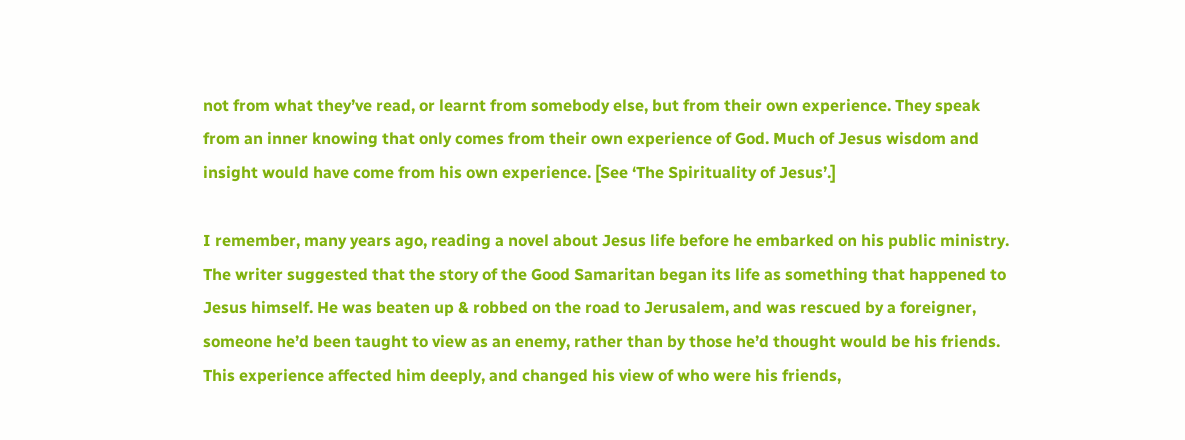not from what they’ve read, or learnt from somebody else, but from their own experience. They speak from an inner knowing that only comes from their own experience of God. Much of Jesus wisdom and insight would have come from his own experience. [See ‘The Spirituality of Jesus’.]

I remember, many years ago, reading a novel about Jesus life before he embarked on his public ministry. The writer suggested that the story of the Good Samaritan began its life as something that happened to Jesus himself. He was beaten up & robbed on the road to Jerusalem, and was rescued by a foreigner, someone he’d been taught to view as an enemy, rather than by those he’d thought would be his friends. This experience affected him deeply, and changed his view of who were his friends,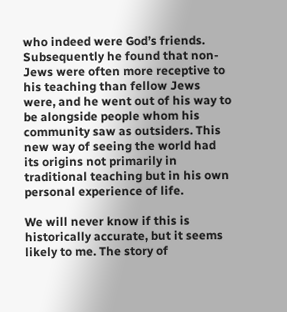who indeed were God’s friends. Subsequently he found that non-Jews were often more receptive to his teaching than fellow Jews were, and he went out of his way to be alongside people whom his community saw as outsiders. This new way of seeing the world had its origins not primarily in traditional teaching but in his own personal experience of life.

We will never know if this is historically accurate, but it seems likely to me. The story of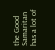the Good Samaritan has a lot of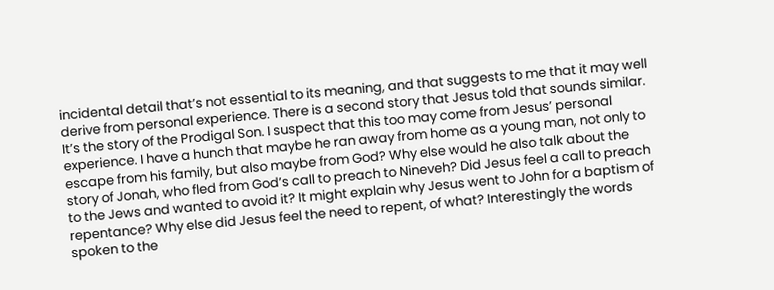incidental detail that’s not essential to its meaning, and that suggests to me that it may well derive from personal experience. There is a second story that Jesus told that sounds similar. It’s the story of the Prodigal Son. I suspect that this too may come from Jesus’ personal experience. I have a hunch that maybe he ran away from home as a young man, not only to escape from his family, but also maybe from God? Why else would he also talk about the story of Jonah, who fled from God’s call to preach to Nineveh? Did Jesus feel a call to preach to the Jews and wanted to avoid it? It might explain why Jesus went to John for a baptism of repentance? Why else did Jesus feel the need to repent, of what? Interestingly the words spoken to the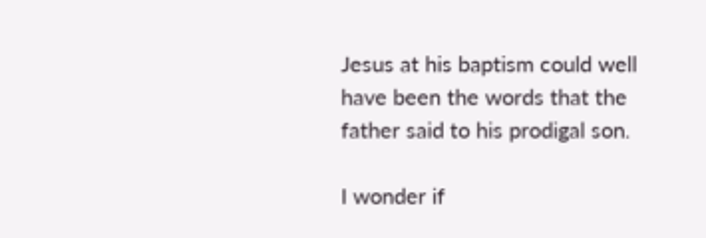Jesus at his baptism could well have been the words that the father said to his prodigal son.

I wonder if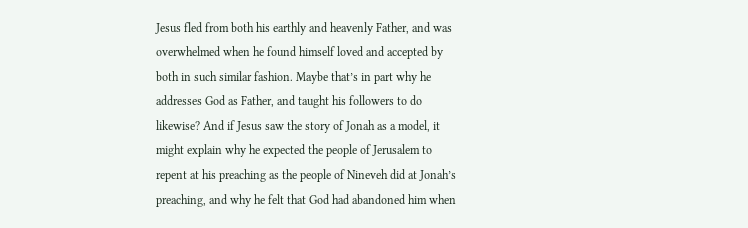Jesus fled from both his earthly and heavenly Father, and was overwhelmed when he found himself loved and accepted by both in such similar fashion. Maybe that’s in part why he addresses God as Father, and taught his followers to do likewise? And if Jesus saw the story of Jonah as a model, it might explain why he expected the people of Jerusalem to repent at his preaching as the people of Nineveh did at Jonah’s preaching, and why he felt that God had abandoned him when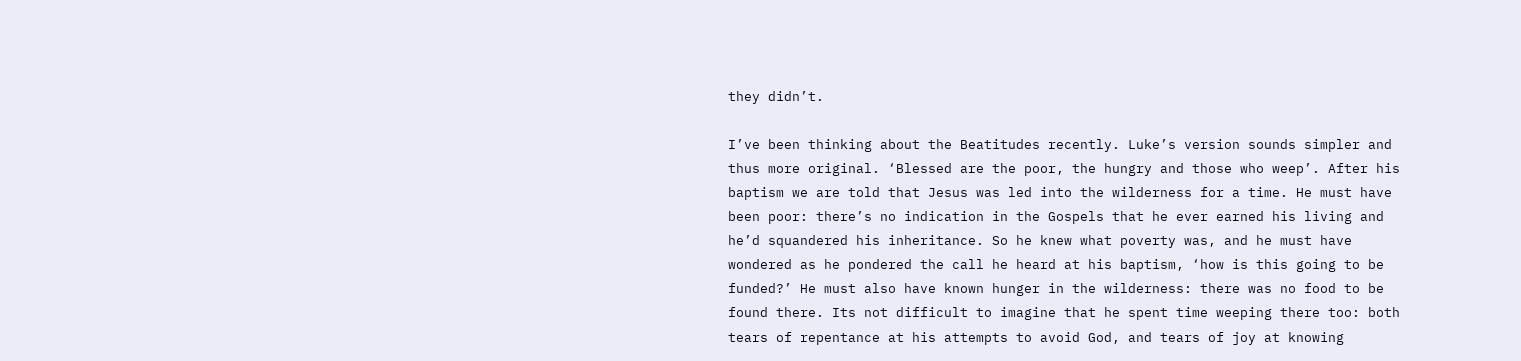they didn’t.

I’ve been thinking about the Beatitudes recently. Luke’s version sounds simpler and thus more original. ‘Blessed are the poor, the hungry and those who weep’. After his baptism we are told that Jesus was led into the wilderness for a time. He must have been poor: there’s no indication in the Gospels that he ever earned his living and he’d squandered his inheritance. So he knew what poverty was, and he must have wondered as he pondered the call he heard at his baptism, ‘how is this going to be funded?’ He must also have known hunger in the wilderness: there was no food to be found there. Its not difficult to imagine that he spent time weeping there too: both tears of repentance at his attempts to avoid God, and tears of joy at knowing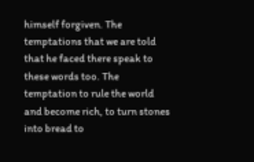himself forgiven. The temptations that we are told that he faced there speak to these words too. The temptation to rule the world and become rich, to turn stones into bread to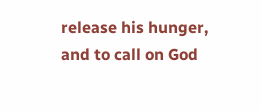release his hunger, and to call on God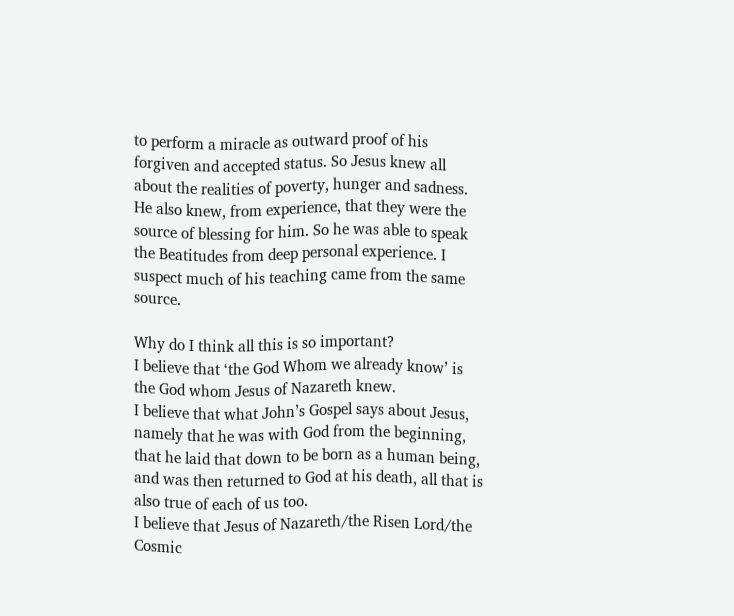to perform a miracle as outward proof of his forgiven and accepted status. So Jesus knew all about the realities of poverty, hunger and sadness. He also knew, from experience, that they were the source of blessing for him. So he was able to speak the Beatitudes from deep personal experience. I suspect much of his teaching came from the same source.

Why do I think all this is so important?
I believe that ‘the God Whom we already know’ is the God whom Jesus of Nazareth knew.
I believe that what John’s Gospel says about Jesus, namely that he was with God from the beginning, that he laid that down to be born as a human being, and was then returned to God at his death, all that is also true of each of us too.
I believe that Jesus of Nazareth/the Risen Lord/the Cosmic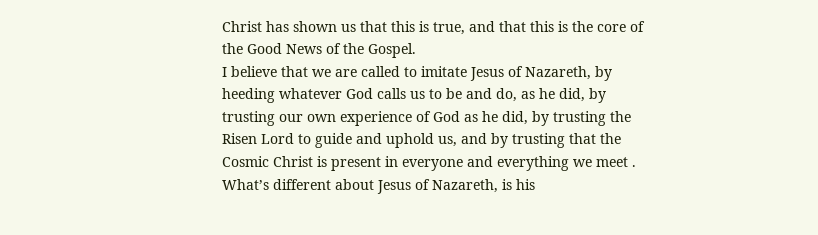Christ has shown us that this is true, and that this is the core of the Good News of the Gospel.
I believe that we are called to imitate Jesus of Nazareth, by heeding whatever God calls us to be and do, as he did, by trusting our own experience of God as he did, by trusting the Risen Lord to guide and uphold us, and by trusting that the Cosmic Christ is present in everyone and everything we meet .
What’s different about Jesus of Nazareth, is his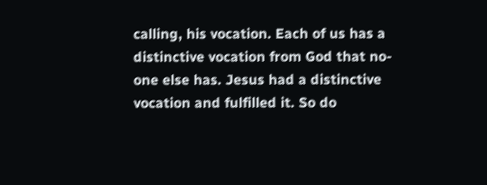calling, his vocation. Each of us has a distinctive vocation from God that no-one else has. Jesus had a distinctive vocation and fulfilled it. So do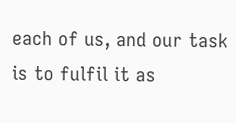each of us, and our task is to fulfil it as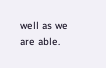well as we are able.